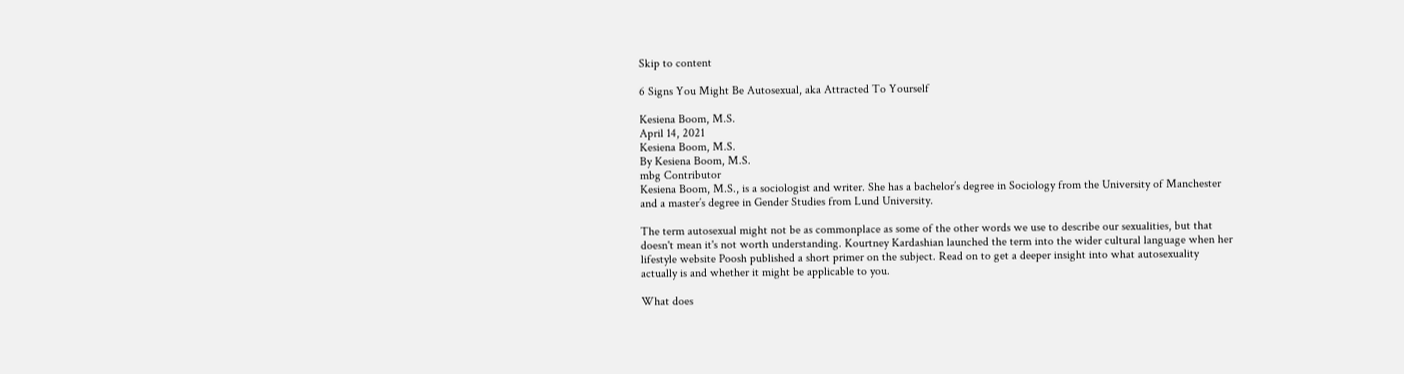Skip to content

6 Signs You Might Be Autosexual, aka Attracted To Yourself

Kesiena Boom, M.S.
April 14, 2021
Kesiena Boom, M.S.
By Kesiena Boom, M.S.
mbg Contributor
Kesiena Boom, M.S., is a sociologist and writer. She has a bachelor’s degree in Sociology from the University of Manchester and a master’s degree in Gender Studies from Lund University.

The term autosexual might not be as commonplace as some of the other words we use to describe our sexualities, but that doesn't mean it's not worth understanding. Kourtney Kardashian launched the term into the wider cultural language when her lifestyle website Poosh published a short primer on the subject. Read on to get a deeper insight into what autosexuality actually is and whether it might be applicable to you.

What does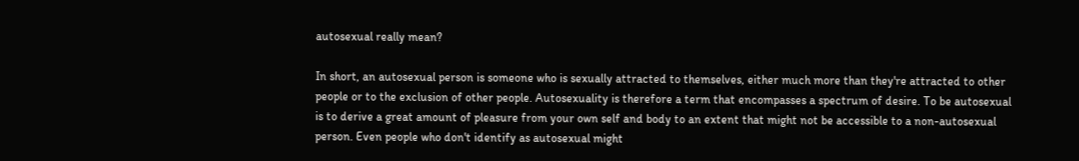autosexual really mean?

In short, an autosexual person is someone who is sexually attracted to themselves, either much more than they're attracted to other people or to the exclusion of other people. Autosexuality is therefore a term that encompasses a spectrum of desire. To be autosexual is to derive a great amount of pleasure from your own self and body to an extent that might not be accessible to a non-autosexual person. Even people who don't identify as autosexual might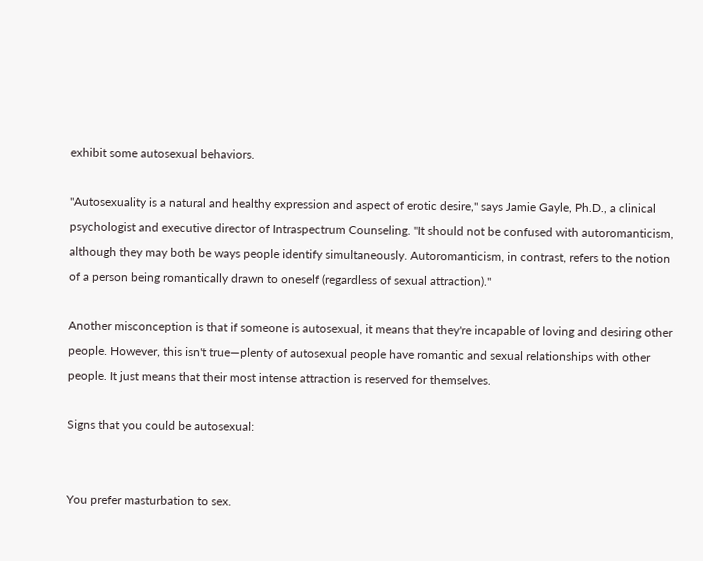exhibit some autosexual behaviors.

"Autosexuality is a natural and healthy expression and aspect of erotic desire," says Jamie Gayle, Ph.D., a clinical psychologist and executive director of Intraspectrum Counseling. "It should not be confused with autoromanticism, although they may both be ways people identify simultaneously. Autoromanticism, in contrast, refers to the notion of a person being romantically drawn to oneself (regardless of sexual attraction)."

Another misconception is that if someone is autosexual, it means that they're incapable of loving and desiring other people. However, this isn't true—plenty of autosexual people have romantic and sexual relationships with other people. It just means that their most intense attraction is reserved for themselves.

Signs that you could be autosexual:


You prefer masturbation to sex.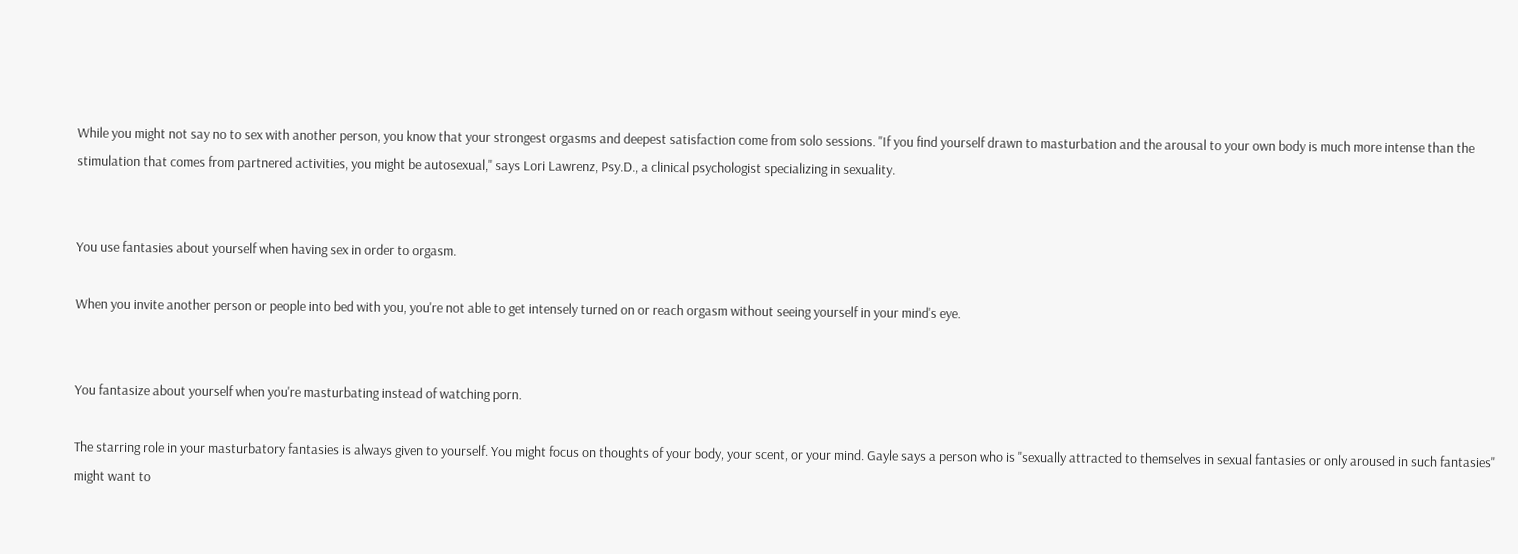While you might not say no to sex with another person, you know that your strongest orgasms and deepest satisfaction come from solo sessions. "If you find yourself drawn to masturbation and the arousal to your own body is much more intense than the stimulation that comes from partnered activities, you might be autosexual," says Lori Lawrenz, Psy.D., a clinical psychologist specializing in sexuality.


You use fantasies about yourself when having sex in order to orgasm.

When you invite another person or people into bed with you, you're not able to get intensely turned on or reach orgasm without seeing yourself in your mind's eye.


You fantasize about yourself when you're masturbating instead of watching porn.

The starring role in your masturbatory fantasies is always given to yourself. You might focus on thoughts of your body, your scent, or your mind. Gayle says a person who is "sexually attracted to themselves in sexual fantasies or only aroused in such fantasies" might want to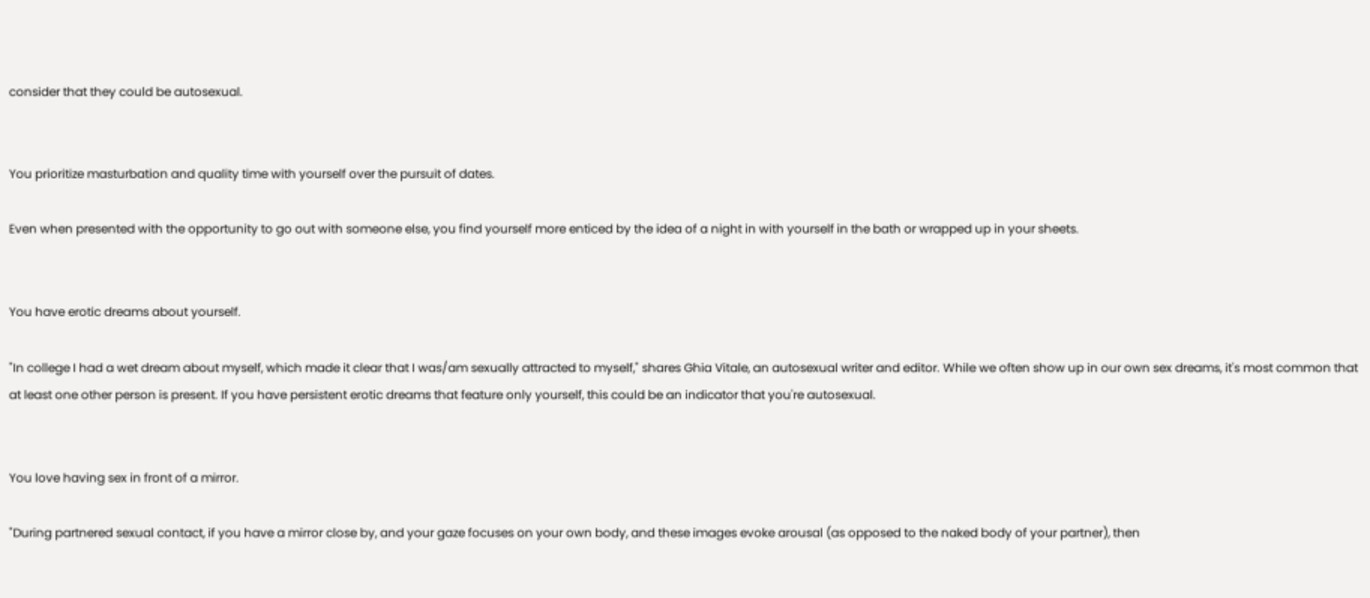consider that they could be autosexual.


You prioritize masturbation and quality time with yourself over the pursuit of dates.

Even when presented with the opportunity to go out with someone else, you find yourself more enticed by the idea of a night in with yourself in the bath or wrapped up in your sheets.


You have erotic dreams about yourself.

"In college I had a wet dream about myself, which made it clear that I was/am sexually attracted to myself," shares Ghia Vitale, an autosexual writer and editor. While we often show up in our own sex dreams, it's most common that at least one other person is present. If you have persistent erotic dreams that feature only yourself, this could be an indicator that you're autosexual.


You love having sex in front of a mirror.

"During partnered sexual contact, if you have a mirror close by, and your gaze focuses on your own body, and these images evoke arousal (as opposed to the naked body of your partner), then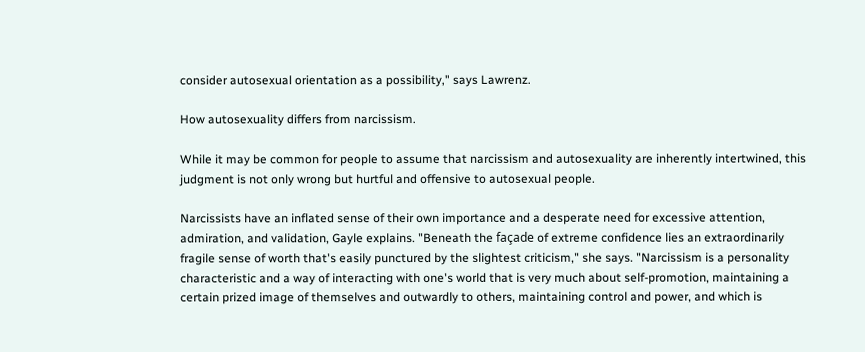consider autosexual orientation as a possibility," says Lawrenz.

How autosexuality differs from narcissism.

While it may be common for people to assume that narcissism and autosexuality are inherently intertwined, this judgment is not only wrong but hurtful and offensive to autosexual people.

Narcissists have an inflated sense of their own importance and a desperate need for excessive attention, admiration, and validation, Gayle explains. "Beneath the façade of extreme confidence lies an extraordinarily fragile sense of worth that's easily punctured by the slightest criticism," she says. "Narcissism is a personality characteristic and a way of interacting with one's world that is very much about self-promotion, maintaining a certain prized image of themselves and outwardly to others, maintaining control and power, and which is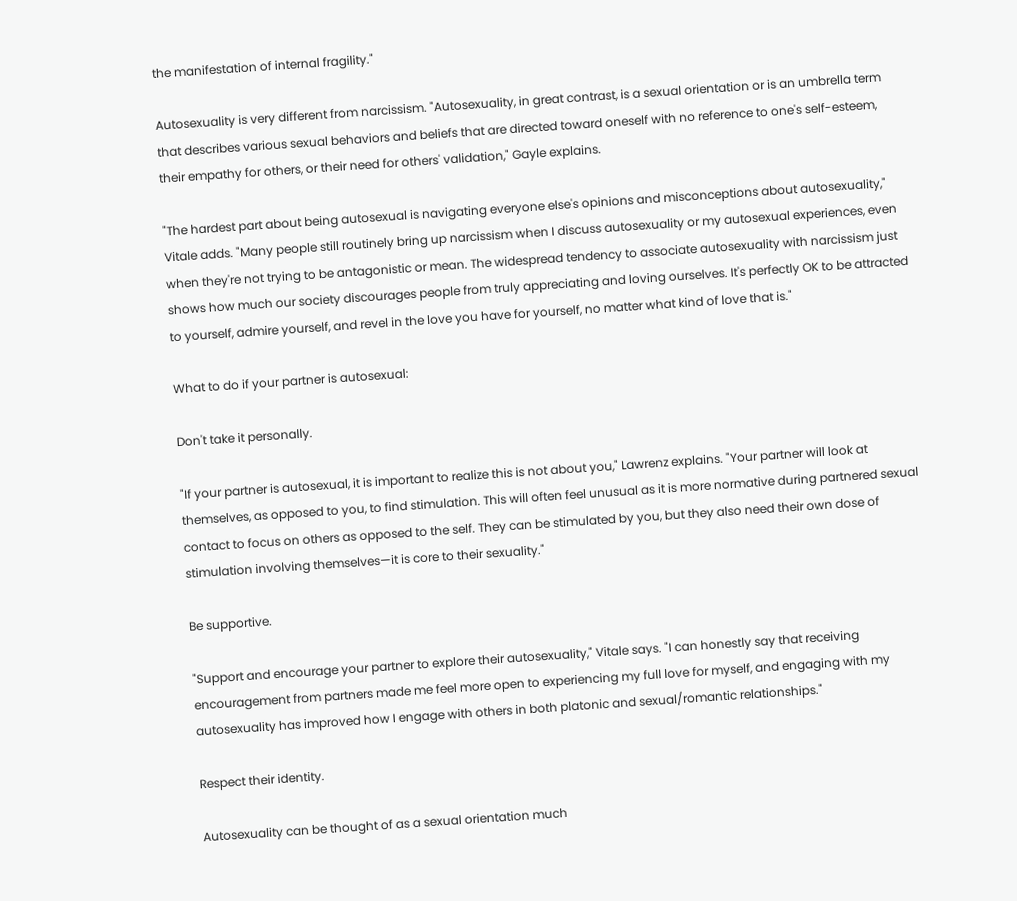the manifestation of internal fragility."

Autosexuality is very different from narcissism. "Autosexuality, in great contrast, is a sexual orientation or is an umbrella term that describes various sexual behaviors and beliefs that are directed toward oneself with no reference to one's self-esteem, their empathy for others, or their need for others' validation," Gayle explains.

"The hardest part about being autosexual is navigating everyone else's opinions and misconceptions about autosexuality," Vitale adds. "Many people still routinely bring up narcissism when I discuss autosexuality or my autosexual experiences, even when they're not trying to be antagonistic or mean. The widespread tendency to associate autosexuality with narcissism just shows how much our society discourages people from truly appreciating and loving ourselves. It's perfectly OK to be attracted to yourself, admire yourself, and revel in the love you have for yourself, no matter what kind of love that is."

What to do if your partner is autosexual:

Don't take it personally.

"If your partner is autosexual, it is important to realize this is not about you," Lawrenz explains. "Your partner will look at themselves, as opposed to you, to find stimulation. This will often feel unusual as it is more normative during partnered sexual contact to focus on others as opposed to the self. They can be stimulated by you, but they also need their own dose of stimulation involving themselves—it is core to their sexuality."

Be supportive.

"Support and encourage your partner to explore their autosexuality," Vitale says. "I can honestly say that receiving encouragement from partners made me feel more open to experiencing my full love for myself, and engaging with my autosexuality has improved how I engage with others in both platonic and sexual/romantic relationships."

Respect their identity.

Autosexuality can be thought of as a sexual orientation much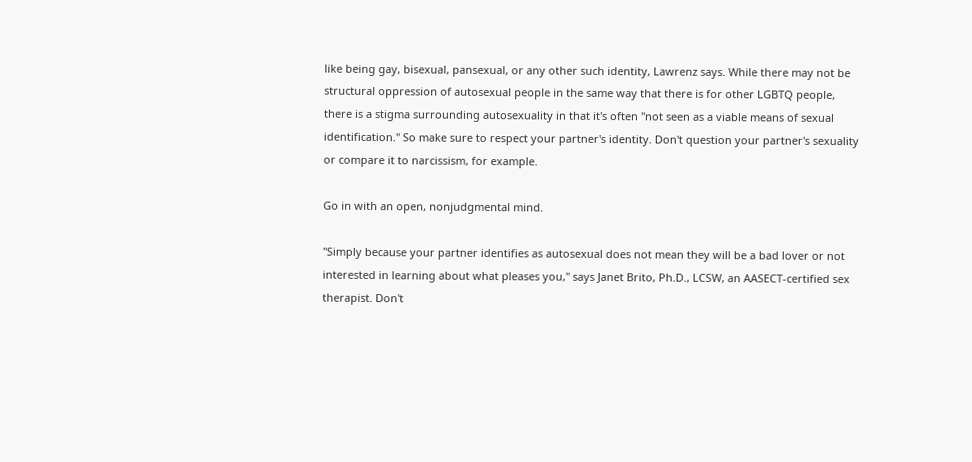like being gay, bisexual, pansexual, or any other such identity, Lawrenz says. While there may not be structural oppression of autosexual people in the same way that there is for other LGBTQ people, there is a stigma surrounding autosexuality in that it's often "not seen as a viable means of sexual identification." So make sure to respect your partner's identity. Don't question your partner's sexuality or compare it to narcissism, for example.

Go in with an open, nonjudgmental mind.

"Simply because your partner identifies as autosexual does not mean they will be a bad lover or not interested in learning about what pleases you," says Janet Brito, Ph.D., LCSW, an AASECT-certified sex therapist. Don't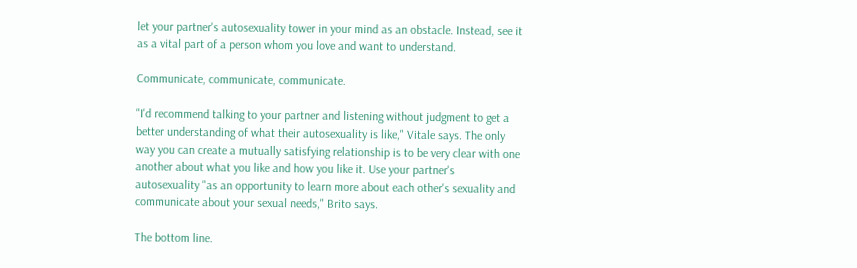let your partner's autosexuality tower in your mind as an obstacle. Instead, see it as a vital part of a person whom you love and want to understand.

Communicate, communicate, communicate.

"I'd recommend talking to your partner and listening without judgment to get a better understanding of what their autosexuality is like," Vitale says. The only way you can create a mutually satisfying relationship is to be very clear with one another about what you like and how you like it. Use your partner's autosexuality "as an opportunity to learn more about each other's sexuality and communicate about your sexual needs," Brito says.

The bottom line.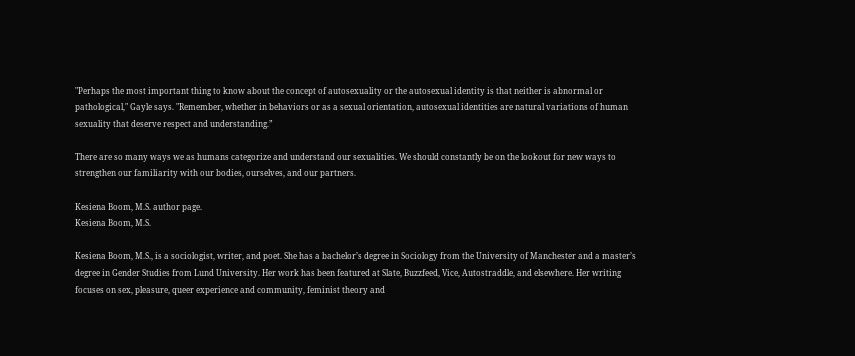"Perhaps the most important thing to know about the concept of autosexuality or the autosexual identity is that neither is abnormal or pathological," Gayle says. "Remember, whether in behaviors or as a sexual orientation, autosexual identities are natural variations of human sexuality that deserve respect and understanding.”

There are so many ways we as humans categorize and understand our sexualities. We should constantly be on the lookout for new ways to strengthen our familiarity with our bodies, ourselves, and our partners.

Kesiena Boom, M.S. author page.
Kesiena Boom, M.S.

Kesiena Boom, M.S., is a sociologist, writer, and poet. She has a bachelor’s degree in Sociology from the University of Manchester and a master’s degree in Gender Studies from Lund University. Her work has been featured at Slate, Buzzfeed, Vice, Autostraddle, and elsewhere. Her writing focuses on sex, pleasure, queer experience and community, feminist theory and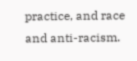practice, and race and anti-racism.